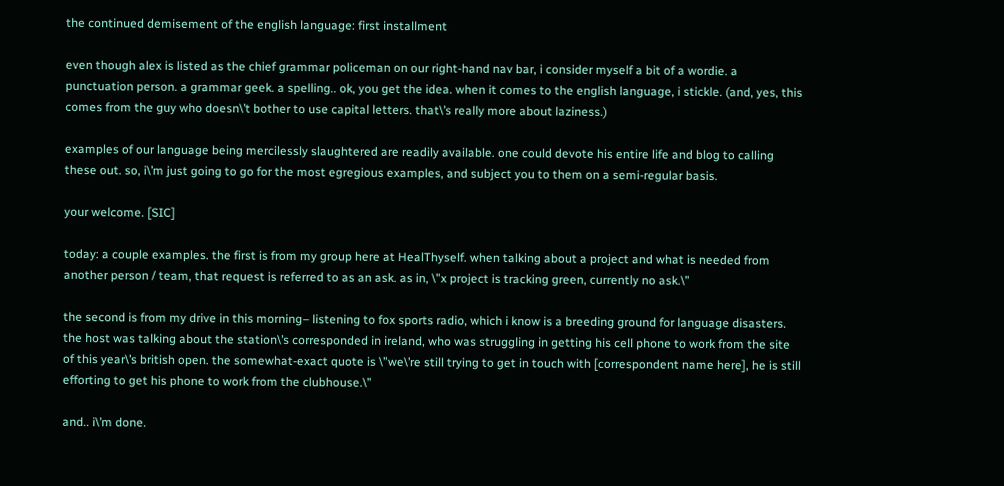the continued demisement of the english language: first installment

even though alex is listed as the chief grammar policeman on our right-hand nav bar, i consider myself a bit of a wordie. a punctuation person. a grammar geek. a spelling.. ok, you get the idea. when it comes to the english language, i stickle. (and, yes, this comes from the guy who doesn\’t bother to use capital letters. that\’s really more about laziness.)

examples of our language being mercilessly slaughtered are readily available. one could devote his entire life and blog to calling these out. so, i\’m just going to go for the most egregious examples, and subject you to them on a semi-regular basis.

your welcome. [SIC]

today: a couple examples. the first is from my group here at HealThyself. when talking about a project and what is needed from another person / team, that request is referred to as an ask. as in, \”x project is tracking green, currently no ask.\”

the second is from my drive in this morning– listening to fox sports radio, which i know is a breeding ground for language disasters. the host was talking about the station\’s corresponded in ireland, who was struggling in getting his cell phone to work from the site of this year\’s british open. the somewhat-exact quote is \”we\’re still trying to get in touch with [correspondent name here], he is still efforting to get his phone to work from the clubhouse.\”

and.. i\’m done.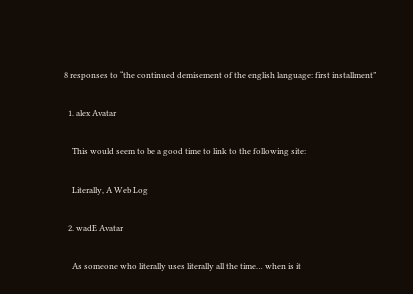8 responses to “the continued demisement of the english language: first installment”

  1. alex Avatar

    This would seem to be a good time to link to the following site:

    Literally, A Web Log

  2. wadE Avatar

    As someone who literally uses literally all the time… when is it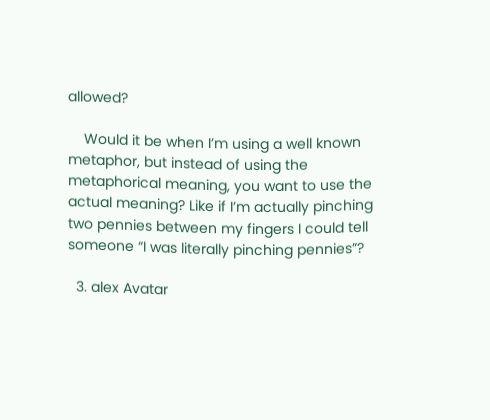allowed?

    Would it be when I’m using a well known metaphor, but instead of using the metaphorical meaning, you want to use the actual meaning? Like if I’m actually pinching two pennies between my fingers I could tell someone “I was literally pinching pennies”?

  3. alex Avatar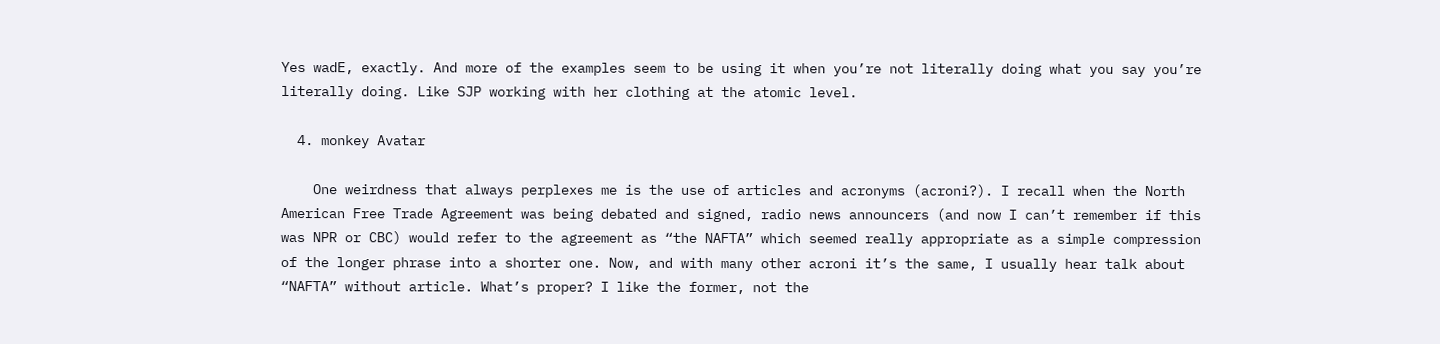Yes wadE, exactly. And more of the examples seem to be using it when you’re not literally doing what you say you’re literally doing. Like SJP working with her clothing at the atomic level.

  4. monkey Avatar

    One weirdness that always perplexes me is the use of articles and acronyms (acroni?). I recall when the North American Free Trade Agreement was being debated and signed, radio news announcers (and now I can’t remember if this was NPR or CBC) would refer to the agreement as “the NAFTA” which seemed really appropriate as a simple compression of the longer phrase into a shorter one. Now, and with many other acroni it’s the same, I usually hear talk about “NAFTA” without article. What’s proper? I like the former, not the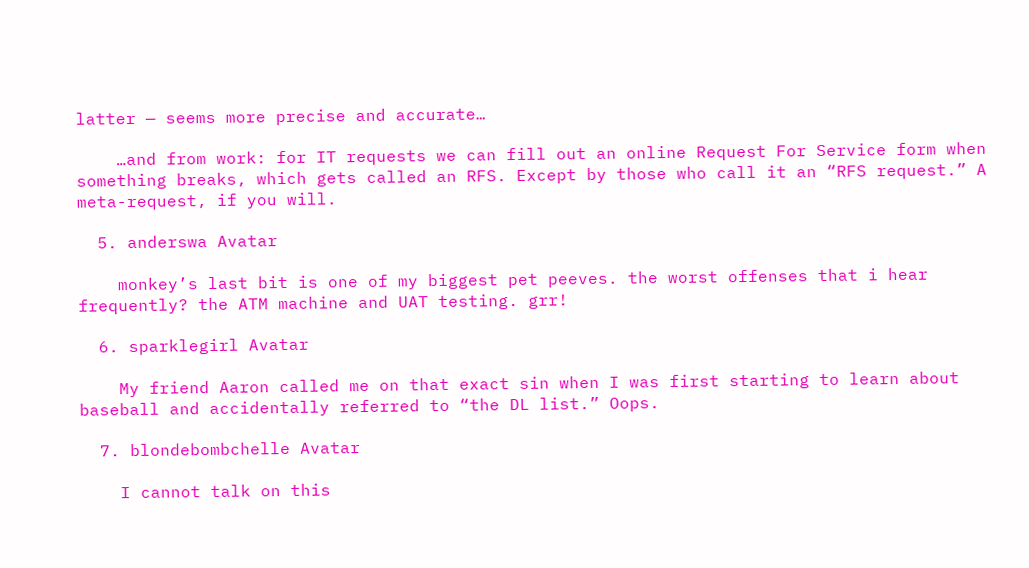latter — seems more precise and accurate…

    …and from work: for IT requests we can fill out an online Request For Service form when something breaks, which gets called an RFS. Except by those who call it an “RFS request.” A meta-request, if you will.

  5. anderswa Avatar

    monkey’s last bit is one of my biggest pet peeves. the worst offenses that i hear frequently? the ATM machine and UAT testing. grr!

  6. sparklegirl Avatar

    My friend Aaron called me on that exact sin when I was first starting to learn about baseball and accidentally referred to “the DL list.” Oops.

  7. blondebombchelle Avatar

    I cannot talk on this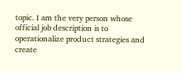topic. I am the very person whose official job description is to operationalize product strategies and create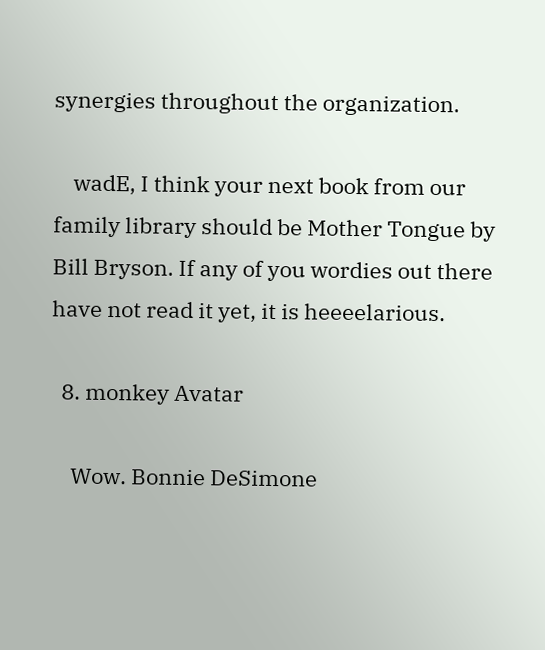synergies throughout the organization.

    wadE, I think your next book from our family library should be Mother Tongue by Bill Bryson. If any of you wordies out there have not read it yet, it is heeeelarious.

  8. monkey Avatar

    Wow. Bonnie DeSimone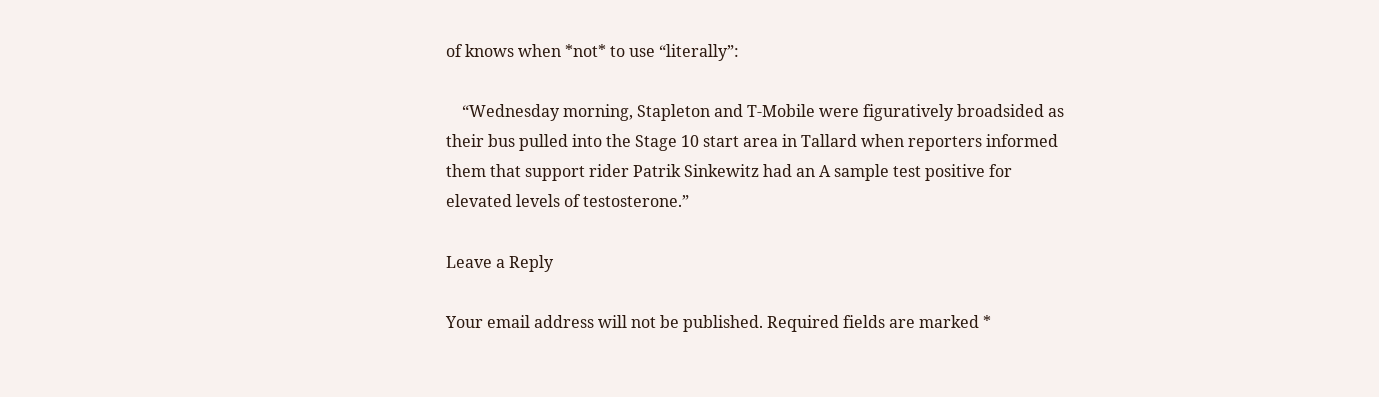of knows when *not* to use “literally”:

    “Wednesday morning, Stapleton and T-Mobile were figuratively broadsided as their bus pulled into the Stage 10 start area in Tallard when reporters informed them that support rider Patrik Sinkewitz had an A sample test positive for elevated levels of testosterone.”

Leave a Reply

Your email address will not be published. Required fields are marked *